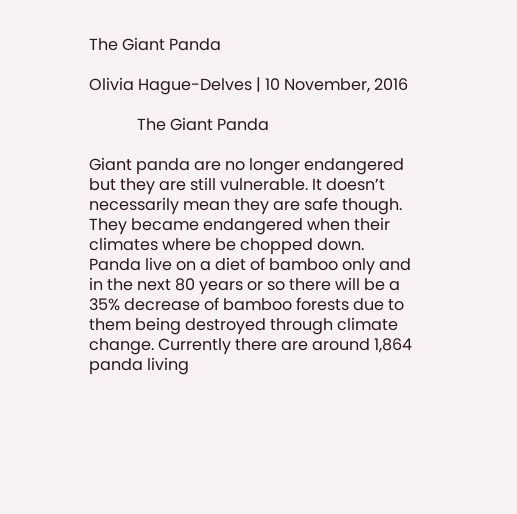The Giant Panda

Olivia Hague-Delves | 10 November, 2016

            The Giant Panda

Giant panda are no longer endangered but they are still vulnerable. It doesn’t necessarily mean they are safe though. They became endangered when their climates where be chopped down. Panda live on a diet of bamboo only and in the next 80 years or so there will be a 35% decrease of bamboo forests due to them being destroyed through climate change. Currently there are around 1,864 panda living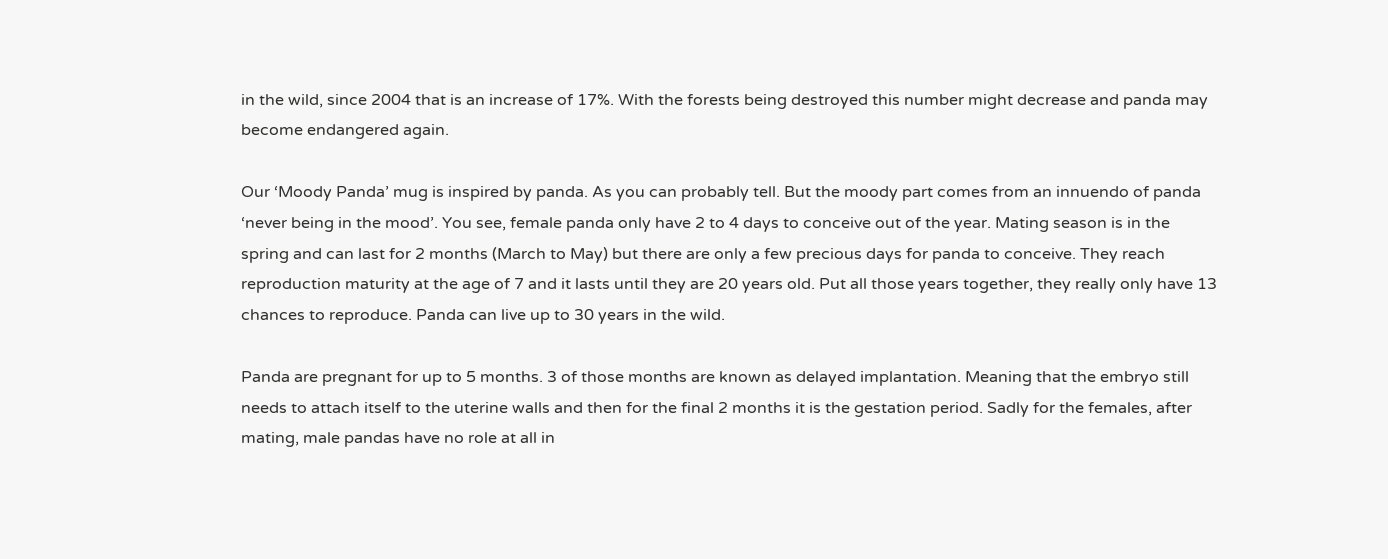in the wild, since 2004 that is an increase of 17%. With the forests being destroyed this number might decrease and panda may become endangered again.

Our ‘Moody Panda’ mug is inspired by panda. As you can probably tell. But the moody part comes from an innuendo of panda ‘never being in the mood’. You see, female panda only have 2 to 4 days to conceive out of the year. Mating season is in the spring and can last for 2 months (March to May) but there are only a few precious days for panda to conceive. They reach reproduction maturity at the age of 7 and it lasts until they are 20 years old. Put all those years together, they really only have 13 chances to reproduce. Panda can live up to 30 years in the wild.

Panda are pregnant for up to 5 months. 3 of those months are known as delayed implantation. Meaning that the embryo still needs to attach itself to the uterine walls and then for the final 2 months it is the gestation period. Sadly for the females, after mating, male pandas have no role at all in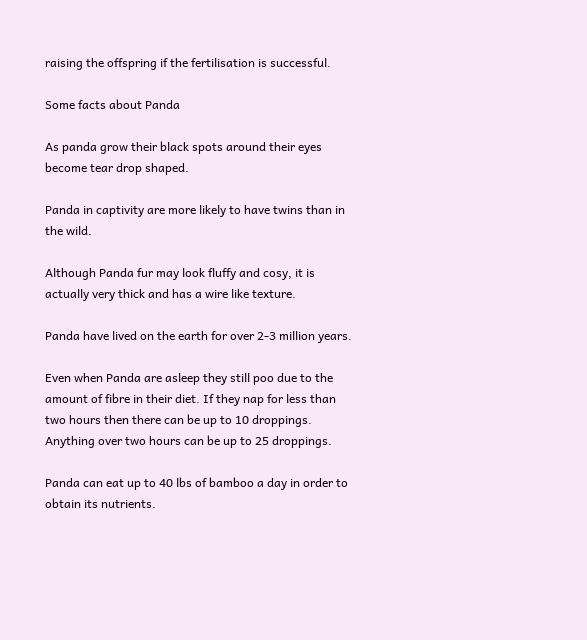raising the offspring if the fertilisation is successful.

Some facts about Panda

As panda grow their black spots around their eyes become tear drop shaped.

Panda in captivity are more likely to have twins than in the wild.

Although Panda fur may look fluffy and cosy, it is actually very thick and has a wire like texture.

Panda have lived on the earth for over 2-3 million years.

Even when Panda are asleep they still poo due to the amount of fibre in their diet. If they nap for less than two hours then there can be up to 10 droppings. Anything over two hours can be up to 25 droppings.

Panda can eat up to 40 lbs of bamboo a day in order to obtain its nutrients.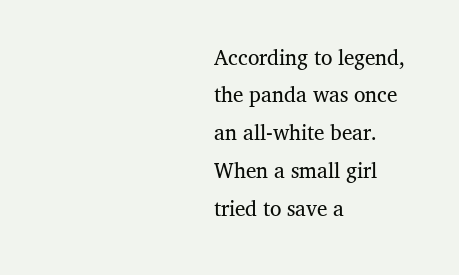According to legend, the panda was once an all-white bear. When a small girl tried to save a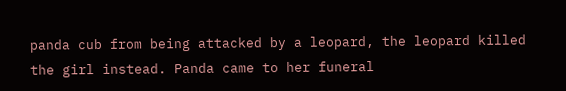panda cub from being attacked by a leopard, the leopard killed the girl instead. Panda came to her funeral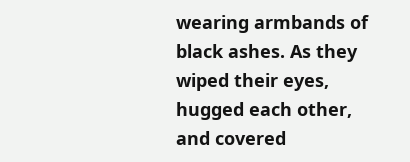wearing armbands of black ashes. As they wiped their eyes, hugged each other, and covered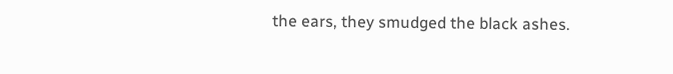the ears, they smudged the black ashes.